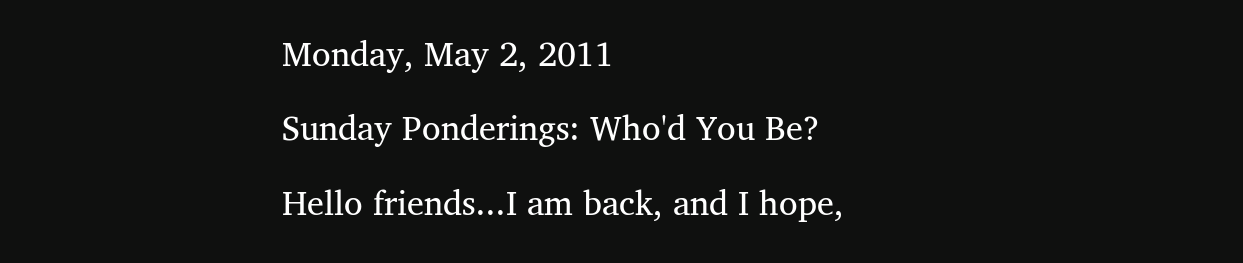Monday, May 2, 2011

Sunday Ponderings: Who'd You Be?

Hello friends...I am back, and I hope,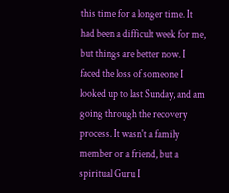this time for a longer time. It had been a difficult week for me, but things are better now. I faced the loss of someone I looked up to last Sunday, and am going through the recovery process. It wasn't a family member or a friend, but a spiritual Guru I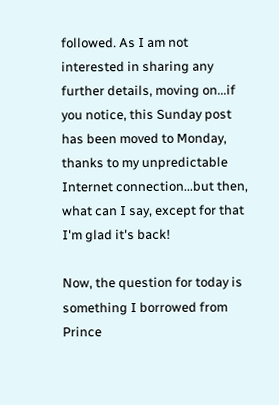followed. As I am not interested in sharing any further details, moving on...if you notice, this Sunday post has been moved to Monday, thanks to my unpredictable Internet connection...but then, what can I say, except for that I'm glad it's back!

Now, the question for today is something I borrowed from Prince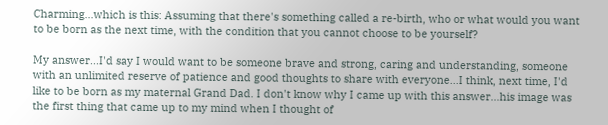Charming...which is this: Assuming that there's something called a re-birth, who or what would you want to be born as the next time, with the condition that you cannot choose to be yourself?

My answer...I'd say I would want to be someone brave and strong, caring and understanding, someone with an unlimited reserve of patience and good thoughts to share with everyone...I think, next time, I'd like to be born as my maternal Grand Dad. I don't know why I came up with this answer...his image was the first thing that came up to my mind when I thought of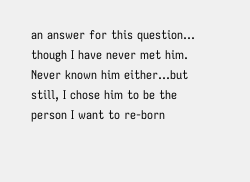an answer for this question... though I have never met him. Never known him either...but still, I chose him to be the person I want to re-born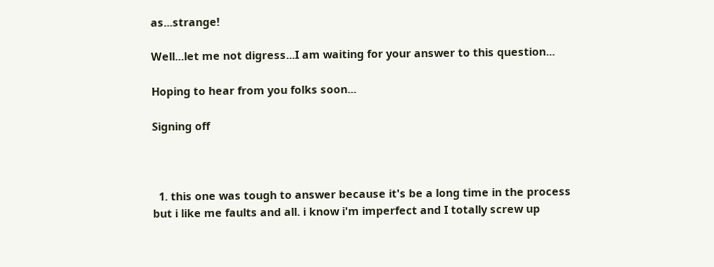as...strange!

Well...let me not digress...I am waiting for your answer to this question...

Hoping to hear from you folks soon...

Signing off



  1. this one was tough to answer because it's be a long time in the process but i like me faults and all. i know i'm imperfect and I totally screw up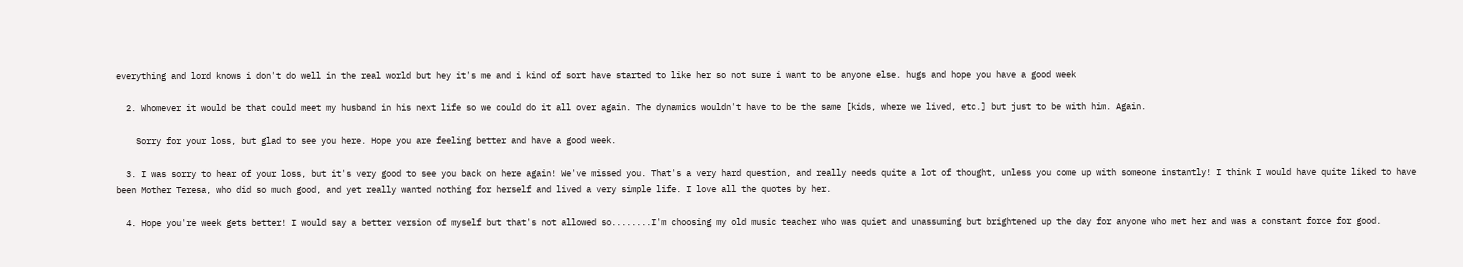everything and lord knows i don't do well in the real world but hey it's me and i kind of sort have started to like her so not sure i want to be anyone else. hugs and hope you have a good week

  2. Whomever it would be that could meet my husband in his next life so we could do it all over again. The dynamics wouldn't have to be the same [kids, where we lived, etc.] but just to be with him. Again.

    Sorry for your loss, but glad to see you here. Hope you are feeling better and have a good week.

  3. I was sorry to hear of your loss, but it's very good to see you back on here again! We've missed you. That's a very hard question, and really needs quite a lot of thought, unless you come up with someone instantly! I think I would have quite liked to have been Mother Teresa, who did so much good, and yet really wanted nothing for herself and lived a very simple life. I love all the quotes by her.

  4. Hope you're week gets better! I would say a better version of myself but that's not allowed so........I'm choosing my old music teacher who was quiet and unassuming but brightened up the day for anyone who met her and was a constant force for good.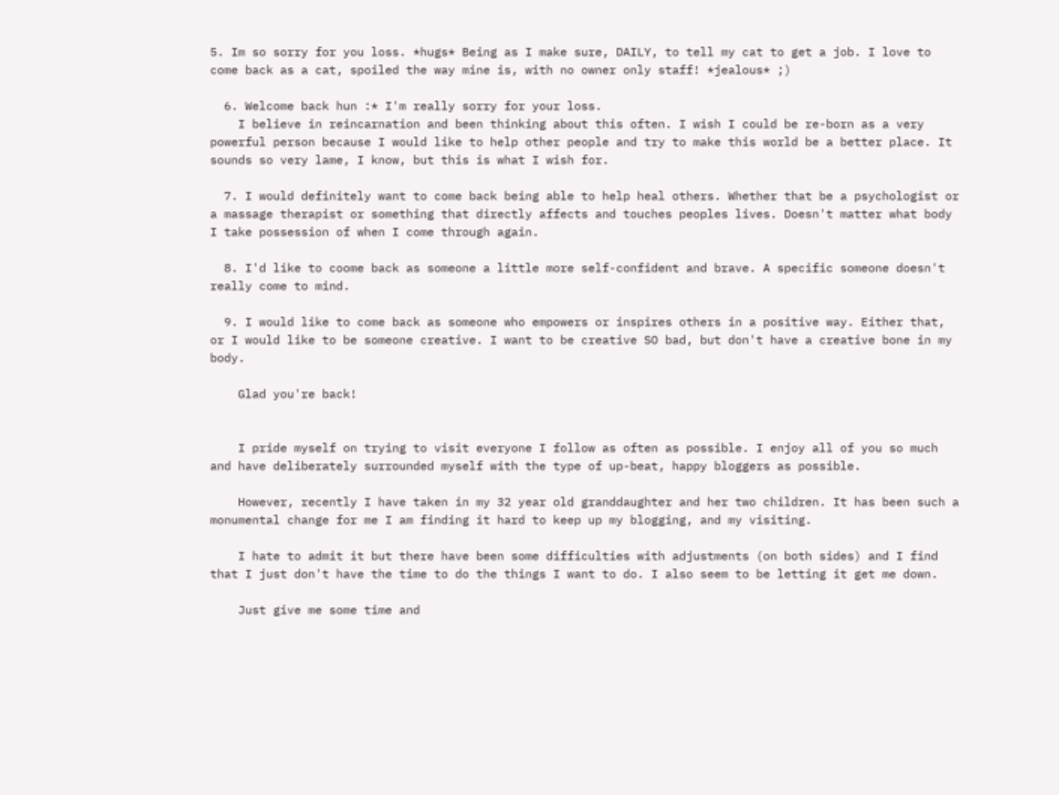5. Im so sorry for you loss. *hugs* Being as I make sure, DAILY, to tell my cat to get a job. I love to come back as a cat, spoiled the way mine is, with no owner only staff! *jealous* ;)

  6. Welcome back hun :* I'm really sorry for your loss.
    I believe in reincarnation and been thinking about this often. I wish I could be re-born as a very powerful person because I would like to help other people and try to make this world be a better place. It sounds so very lame, I know, but this is what I wish for.

  7. I would definitely want to come back being able to help heal others. Whether that be a psychologist or a massage therapist or something that directly affects and touches peoples lives. Doesn't matter what body I take possession of when I come through again.

  8. I'd like to coome back as someone a little more self-confident and brave. A specific someone doesn't really come to mind.

  9. I would like to come back as someone who empowers or inspires others in a positive way. Either that, or I would like to be someone creative. I want to be creative SO bad, but don't have a creative bone in my body.

    Glad you're back!


    I pride myself on trying to visit everyone I follow as often as possible. I enjoy all of you so much and have deliberately surrounded myself with the type of up-beat, happy bloggers as possible.

    However, recently I have taken in my 32 year old granddaughter and her two children. It has been such a monumental change for me I am finding it hard to keep up my blogging, and my visiting.

    I hate to admit it but there have been some difficulties with adjustments (on both sides) and I find that I just don't have the time to do the things I want to do. I also seem to be letting it get me down.

    Just give me some time and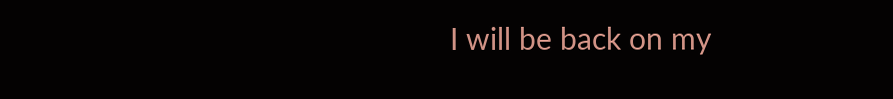I will be back on my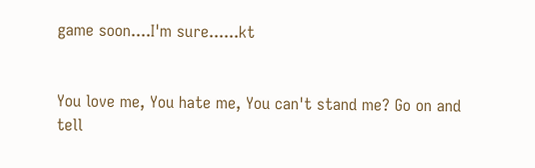game soon....I'm sure......kt


You love me, You hate me, You can't stand me? Go on and tell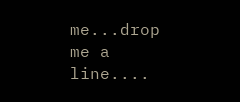me...drop me a line....